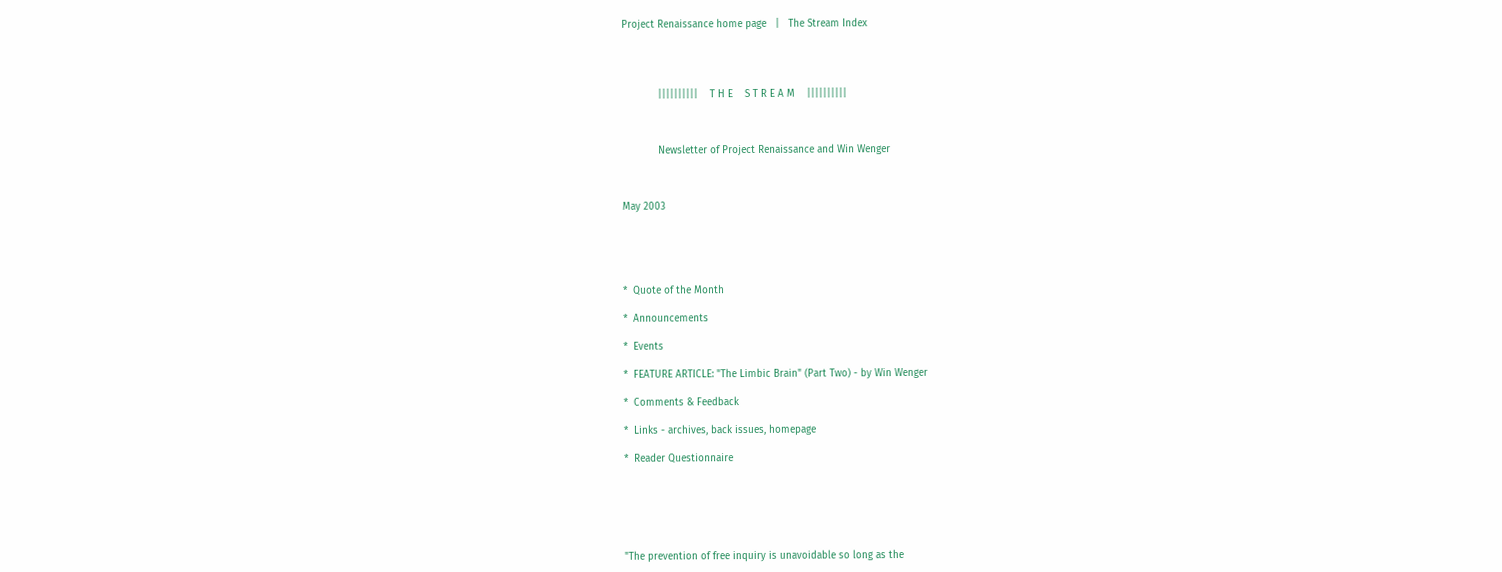Project Renaissance home page   |   The Stream Index




            ||||||||||    T H E    S T R E A M    ||||||||||



            Newsletter of Project Renaissance and Win Wenger



May 2003





*  Quote of the Month

*  Announcements

*  Events

*  FEATURE ARTICLE: "The Limbic Brain" (Part Two) - by Win Wenger

*  Comments & Feedback

*  Links - archives, back issues, homepage

*  Reader Questionnaire






"The prevention of free inquiry is unavoidable so long as the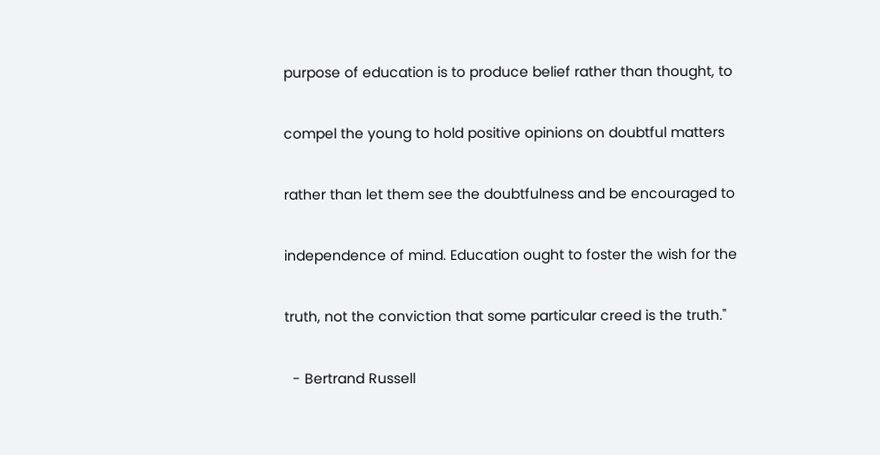purpose of education is to produce belief rather than thought, to

compel the young to hold positive opinions on doubtful matters

rather than let them see the doubtfulness and be encouraged to

independence of mind. Education ought to foster the wish for the

truth, not the conviction that some particular creed is the truth."

  - Bertrand Russell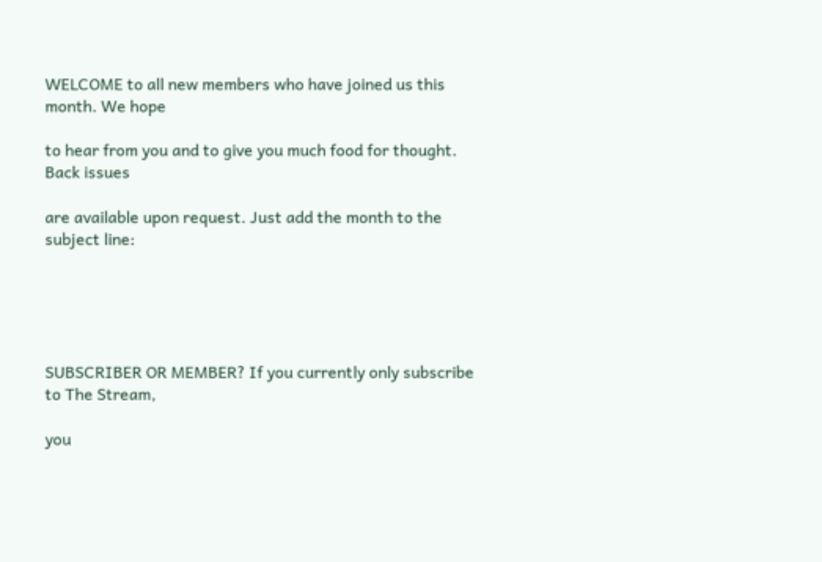WELCOME to all new members who have joined us this month. We hope

to hear from you and to give you much food for thought. Back issues

are available upon request. Just add the month to the subject line:





SUBSCRIBER OR MEMBER? If you currently only subscribe to The Stream,

you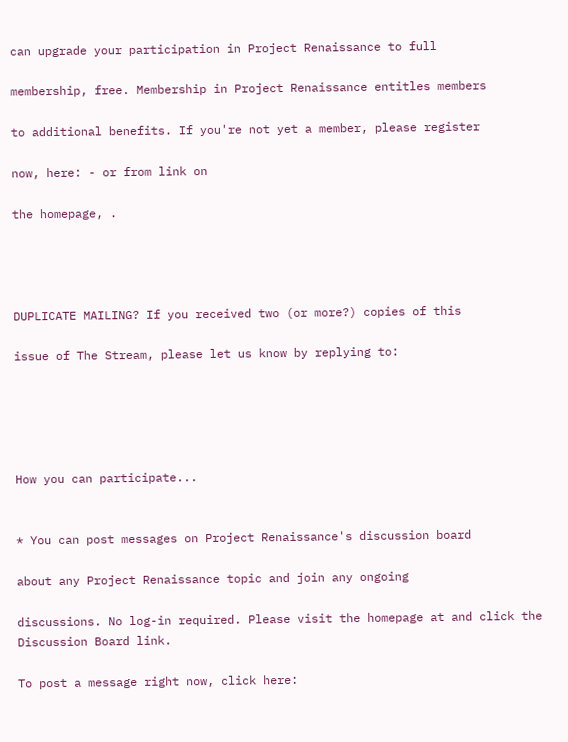can upgrade your participation in Project Renaissance to full

membership, free. Membership in Project Renaissance entitles members

to additional benefits. If you're not yet a member, please register

now, here: - or from link on

the homepage, .




DUPLICATE MAILING? If you received two (or more?) copies of this

issue of The Stream, please let us know by replying to:





How you can participate...


* You can post messages on Project Renaissance's discussion board

about any Project Renaissance topic and join any ongoing

discussions. No log-in required. Please visit the homepage at and click the Discussion Board link.

To post a message right now, click here: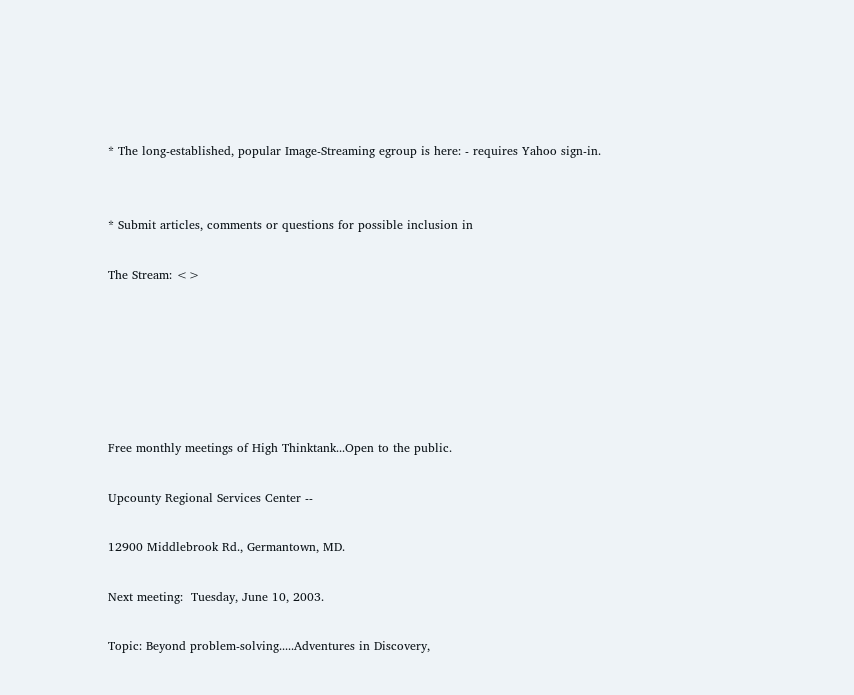* The long-established, popular Image-Streaming egroup is here: - requires Yahoo sign-in.


* Submit articles, comments or questions for possible inclusion in

The Stream: <>






Free monthly meetings of High Thinktank...Open to the public.

Upcounty Regional Services Center --

12900 Middlebrook Rd., Germantown, MD.

Next meeting:  Tuesday, June 10, 2003.

Topic: Beyond problem-solving.....Adventures in Discovery,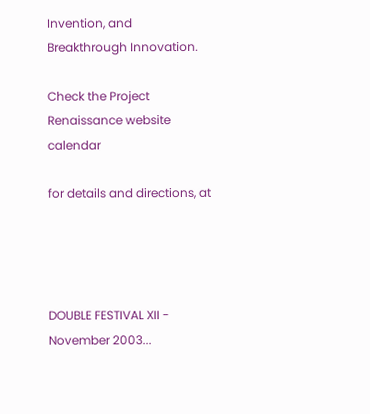Invention, and Breakthrough Innovation.

Check the Project Renaissance website calendar

for details and directions, at




DOUBLE FESTIVAL XII - November 2003...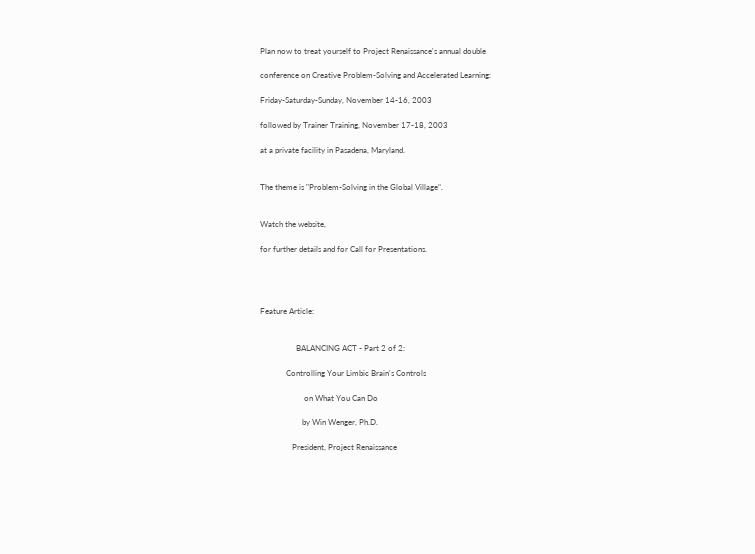Plan now to treat yourself to Project Renaissance's annual double

conference on Creative Problem-Solving and Accelerated Learning:

Friday-Saturday-Sunday, November 14-16, 2003

followed by Trainer Training, November 17-18, 2003

at a private facility in Pasadena, Maryland.


The theme is "Problem-Solving in the Global Village".


Watch the website,

for further details and for Call for Presentations.




Feature Article:


                  BALANCING ACT - Part 2 of 2:

             Controlling Your Limbic Brain's Controls

                      on What You Can Do

                     by Win Wenger, Ph.D.

                President, Project Renaissance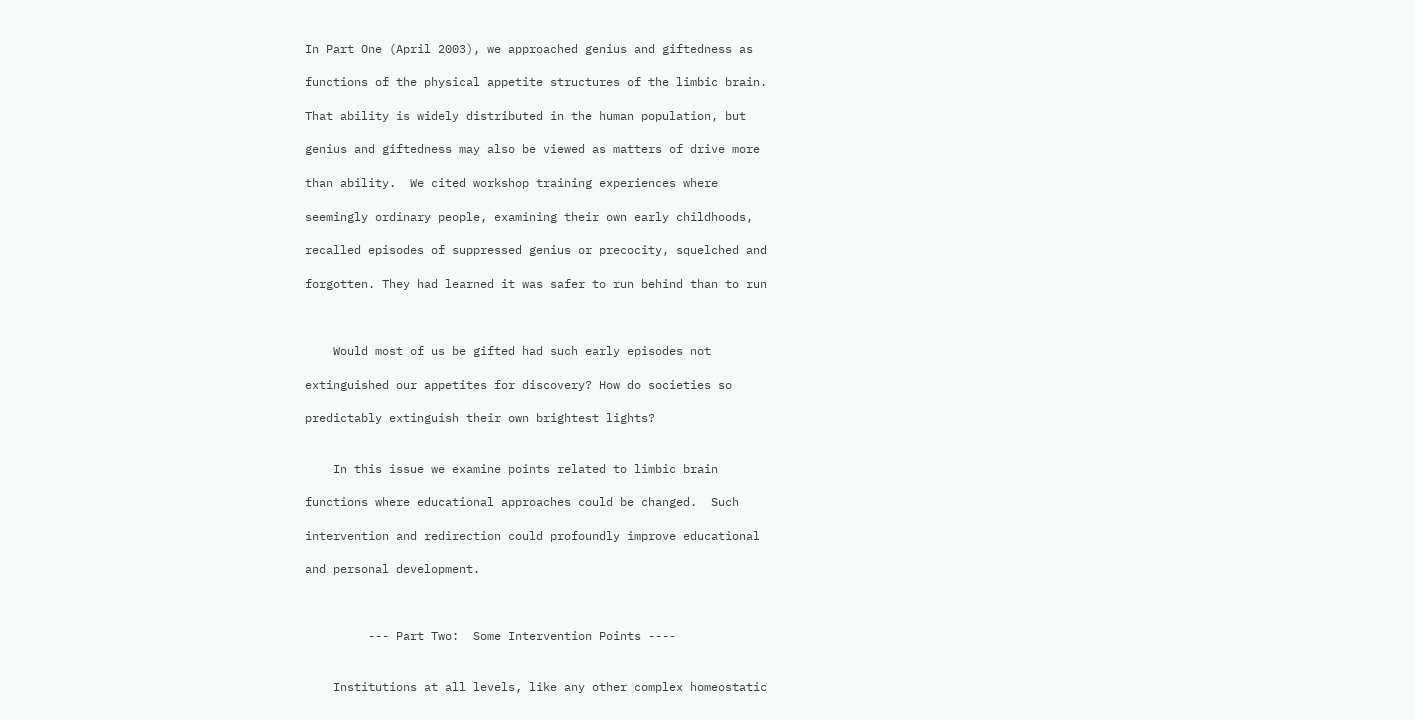In Part One (April 2003), we approached genius and giftedness as

functions of the physical appetite structures of the limbic brain.

That ability is widely distributed in the human population, but

genius and giftedness may also be viewed as matters of drive more

than ability.  We cited workshop training experiences where

seemingly ordinary people, examining their own early childhoods,

recalled episodes of suppressed genius or precocity, squelched and

forgotten. They had learned it was safer to run behind than to run



    Would most of us be gifted had such early episodes not

extinguished our appetites for discovery? How do societies so

predictably extinguish their own brightest lights?


    In this issue we examine points related to limbic brain

functions where educational approaches could be changed.  Such

intervention and redirection could profoundly improve educational

and personal development.



         --- Part Two:  Some Intervention Points ----


    Institutions at all levels, like any other complex homeostatic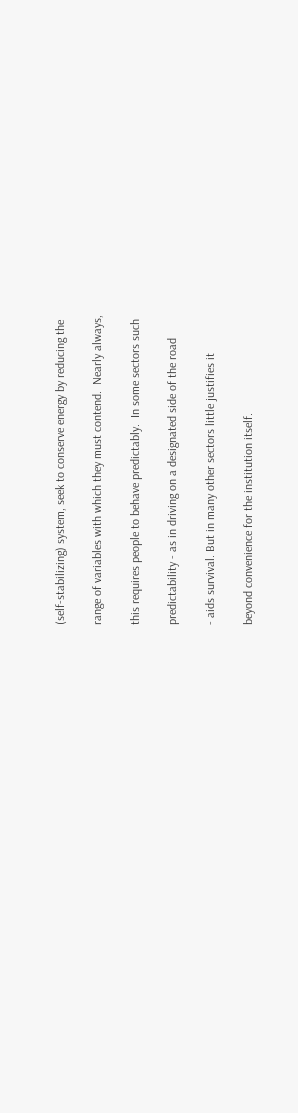(self-stabilizing) system, seek to conserve energy by reducing the

range of variables with which they must contend.  Nearly always,

this requires people to behave predictably.  In some sectors such

predictability - as in driving on a designated side of the road

- aids survival. But in many other sectors little justifies it

beyond convenience for the institution itself.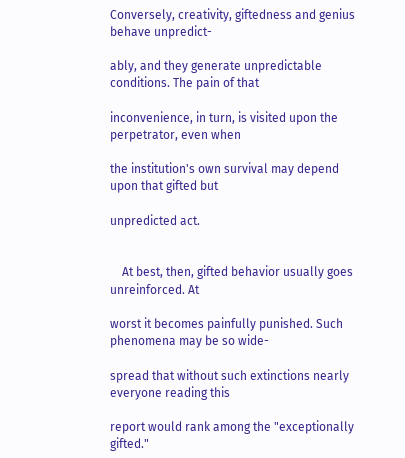Conversely, creativity, giftedness and genius behave unpredict-

ably, and they generate unpredictable conditions. The pain of that

inconvenience, in turn, is visited upon the perpetrator, even when

the institution's own survival may depend upon that gifted but

unpredicted act.


    At best, then, gifted behavior usually goes unreinforced. At

worst it becomes painfully punished. Such phenomena may be so wide-

spread that without such extinctions nearly everyone reading this

report would rank among the "exceptionally gifted."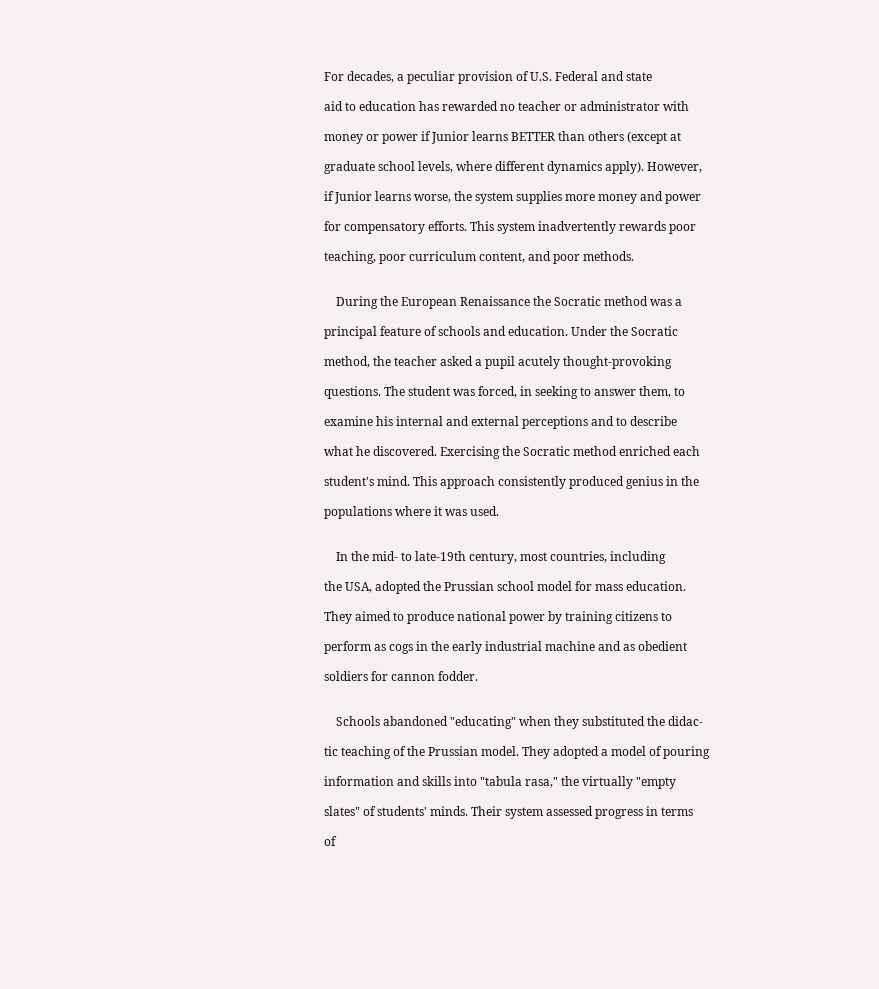For decades, a peculiar provision of U.S. Federal and state

aid to education has rewarded no teacher or administrator with

money or power if Junior learns BETTER than others (except at

graduate school levels, where different dynamics apply). However,

if Junior learns worse, the system supplies more money and power

for compensatory efforts. This system inadvertently rewards poor

teaching, poor curriculum content, and poor methods.


    During the European Renaissance the Socratic method was a

principal feature of schools and education. Under the Socratic

method, the teacher asked a pupil acutely thought-provoking

questions. The student was forced, in seeking to answer them, to

examine his internal and external perceptions and to describe

what he discovered. Exercising the Socratic method enriched each

student's mind. This approach consistently produced genius in the

populations where it was used.


    In the mid- to late-19th century, most countries, including

the USA, adopted the Prussian school model for mass education.

They aimed to produce national power by training citizens to

perform as cogs in the early industrial machine and as obedient

soldiers for cannon fodder.


    Schools abandoned "educating" when they substituted the didac-

tic teaching of the Prussian model. They adopted a model of pouring

information and skills into "tabula rasa," the virtually "empty

slates" of students' minds. Their system assessed progress in terms

of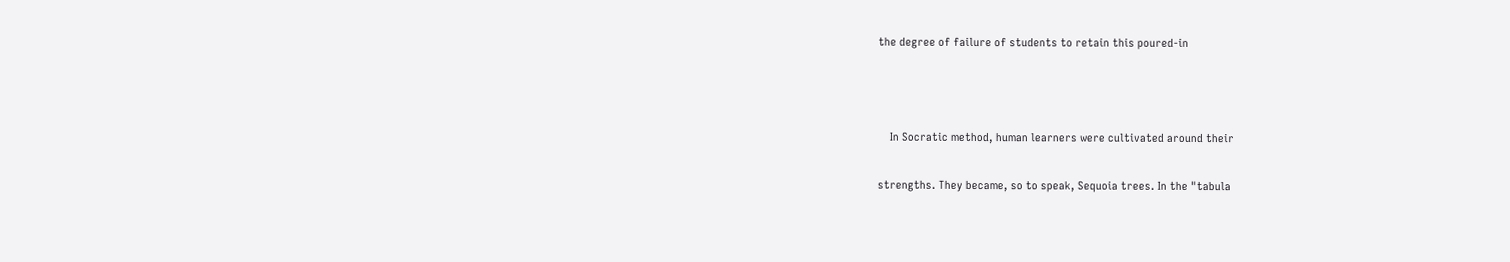the degree of failure of students to retain this poured-in



    In Socratic method, human learners were cultivated around their

strengths. They became, so to speak, Sequoia trees. In the "tabula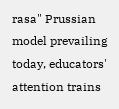rasa" Prussian model prevailing today, educators' attention trains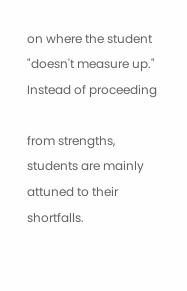on where the student "doesn't measure up."  Instead of proceeding

from strengths, students are mainly attuned to their shortfalls.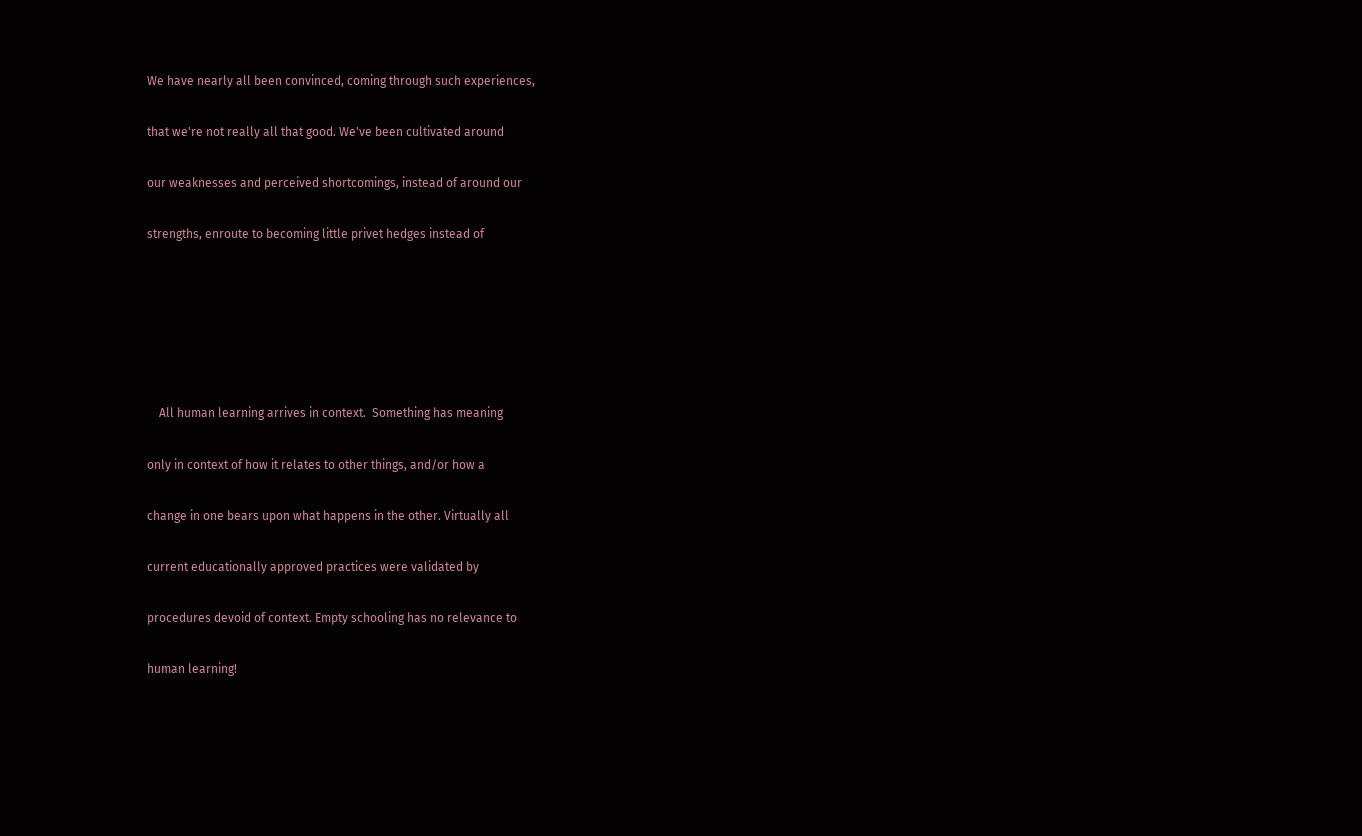We have nearly all been convinced, coming through such experiences,

that we're not really all that good. We've been cultivated around

our weaknesses and perceived shortcomings, instead of around our

strengths, enroute to becoming little privet hedges instead of






    All human learning arrives in context.  Something has meaning

only in context of how it relates to other things, and/or how a

change in one bears upon what happens in the other. Virtually all

current educationally approved practices were validated by

procedures devoid of context. Empty schooling has no relevance to

human learning!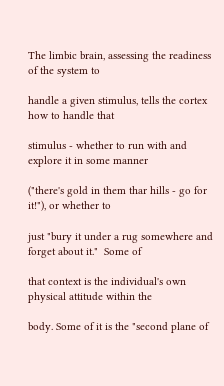The limbic brain, assessing the readiness of the system to

handle a given stimulus, tells the cortex how to handle that

stimulus - whether to run with and explore it in some manner

("there's gold in them thar hills - go for it!"), or whether to

just "bury it under a rug somewhere and forget about it."  Some of

that context is the individual's own physical attitude within the

body. Some of it is the "second plane of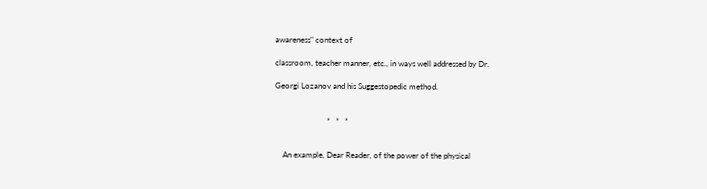awareness" context of

classroom, teacher manner, etc., in ways well addressed by Dr.

Georgi Lozanov and his Suggestopedic method.


                          *   *   *


    An example, Dear Reader, of the power of the physical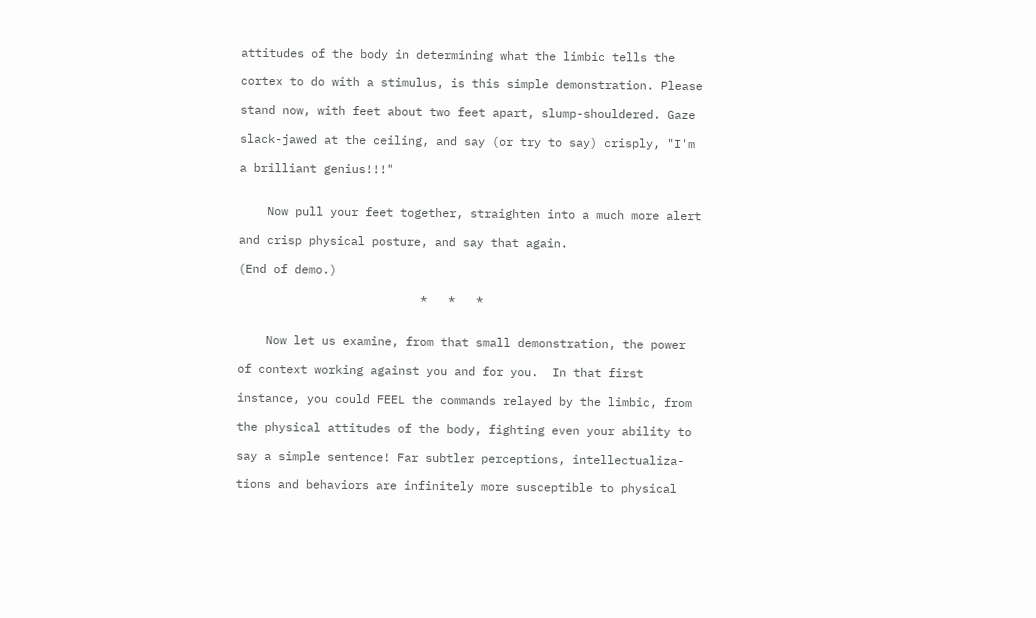attitudes of the body in determining what the limbic tells the

cortex to do with a stimulus, is this simple demonstration. Please

stand now, with feet about two feet apart, slump-shouldered. Gaze

slack-jawed at the ceiling, and say (or try to say) crisply, "I'm

a brilliant genius!!!"


    Now pull your feet together, straighten into a much more alert

and crisp physical posture, and say that again.

(End of demo.)

                          *   *   *


    Now let us examine, from that small demonstration, the power

of context working against you and for you.  In that first

instance, you could FEEL the commands relayed by the limbic, from

the physical attitudes of the body, fighting even your ability to

say a simple sentence! Far subtler perceptions, intellectualiza-

tions and behaviors are infinitely more susceptible to physical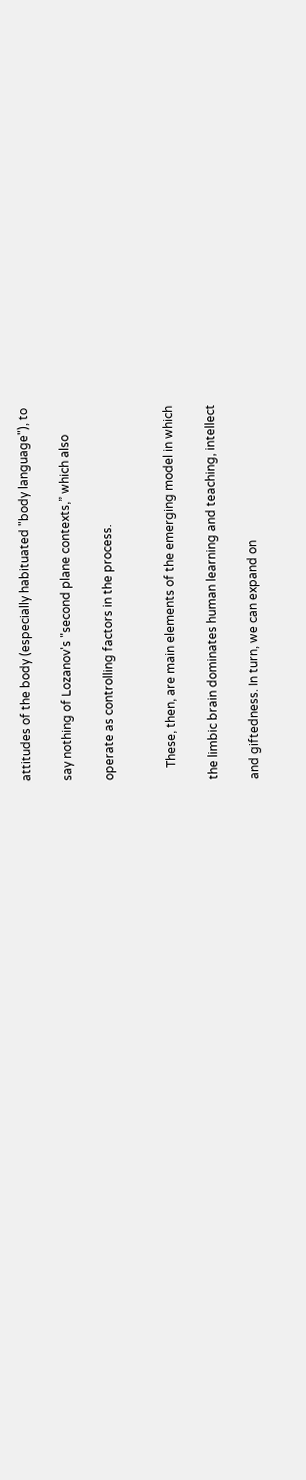attitudes of the body (especially habituated "body language"), to

say nothing of Lozanov's "second plane contexts,” which also

operate as controlling factors in the process.


    These, then, are main elements of the emerging model in which

the limbic brain dominates human learning and teaching, intellect

and giftedness. In turn, we can expand on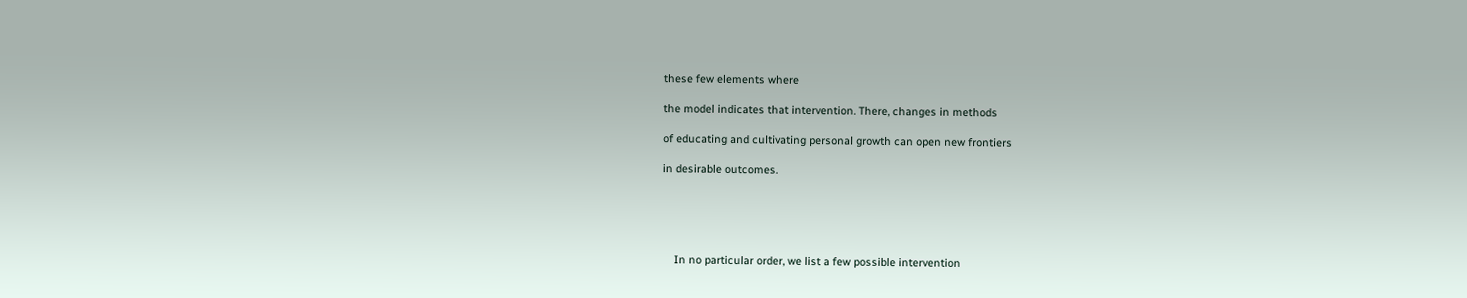these few elements where

the model indicates that intervention. There, changes in methods

of educating and cultivating personal growth can open new frontiers

in desirable outcomes.





    In no particular order, we list a few possible intervention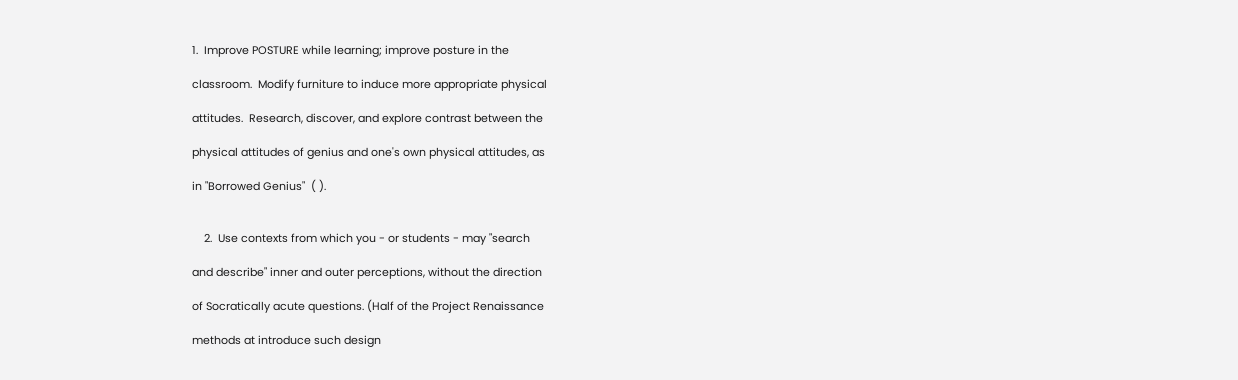1.  Improve POSTURE while learning; improve posture in the

classroom.  Modify furniture to induce more appropriate physical

attitudes.  Research, discover, and explore contrast between the

physical attitudes of genius and one's own physical attitudes, as

in "Borrowed Genius"  ( ).


    2.  Use contexts from which you - or students - may "search

and describe" inner and outer perceptions, without the direction

of Socratically acute questions. (Half of the Project Renaissance

methods at introduce such design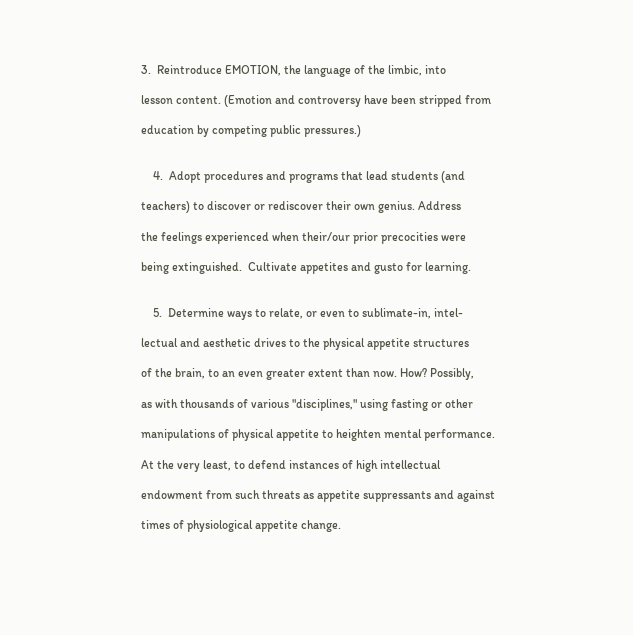3.  Reintroduce EMOTION, the language of the limbic, into

lesson content. (Emotion and controversy have been stripped from

education by competing public pressures.)


    4.  Adopt procedures and programs that lead students (and

teachers) to discover or rediscover their own genius. Address

the feelings experienced when their/our prior precocities were

being extinguished.  Cultivate appetites and gusto for learning.


    5.  Determine ways to relate, or even to sublimate-in, intel-

lectual and aesthetic drives to the physical appetite structures

of the brain, to an even greater extent than now. How? Possibly,

as with thousands of various "disciplines," using fasting or other

manipulations of physical appetite to heighten mental performance.

At the very least, to defend instances of high intellectual

endowment from such threats as appetite suppressants and against

times of physiological appetite change.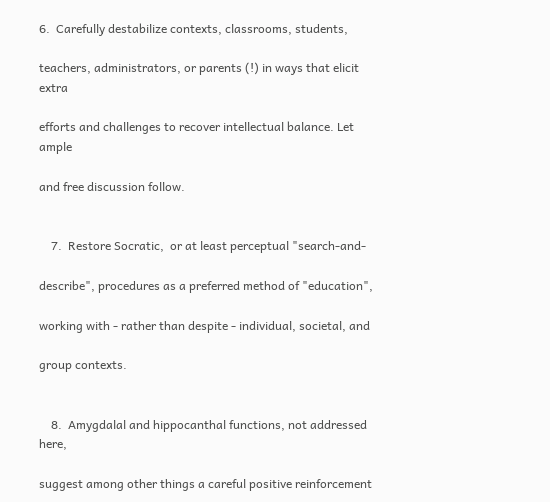6.  Carefully destabilize contexts, classrooms, students,

teachers, administrators, or parents (!) in ways that elicit extra

efforts and challenges to recover intellectual balance. Let ample

and free discussion follow.


    7.  Restore Socratic,  or at least perceptual "search-and-

describe", procedures as a preferred method of "education",

working with - rather than despite - individual, societal, and

group contexts.


    8.  Amygdalal and hippocanthal functions, not addressed here,

suggest among other things a careful positive reinforcement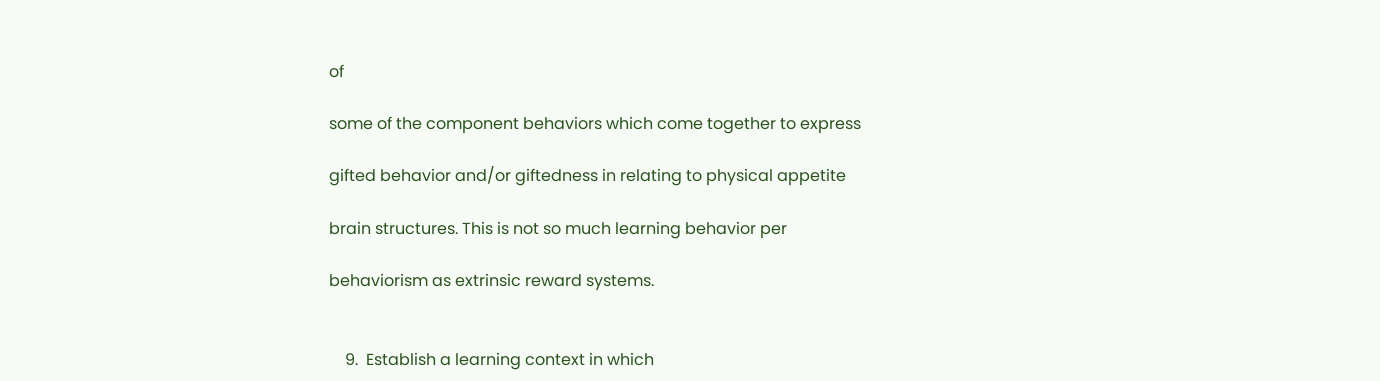of

some of the component behaviors which come together to express

gifted behavior and/or giftedness in relating to physical appetite

brain structures. This is not so much learning behavior per

behaviorism as extrinsic reward systems.


    9.  Establish a learning context in which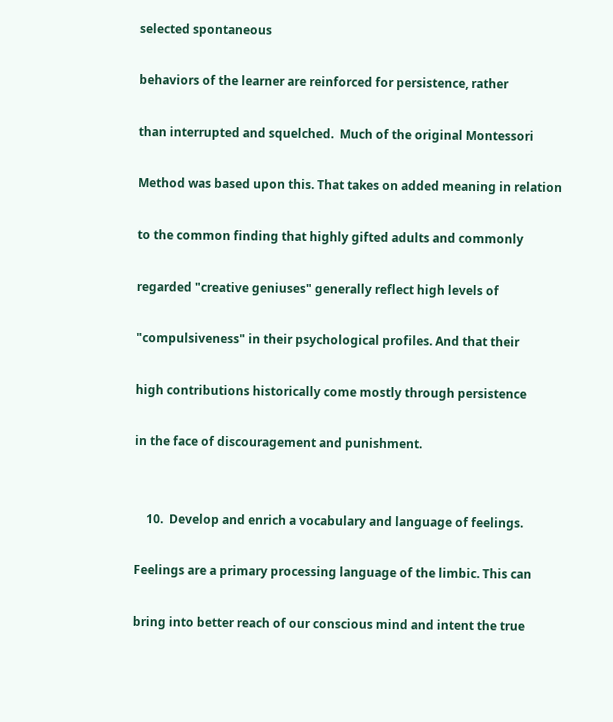selected spontaneous

behaviors of the learner are reinforced for persistence, rather

than interrupted and squelched.  Much of the original Montessori

Method was based upon this. That takes on added meaning in relation

to the common finding that highly gifted adults and commonly

regarded "creative geniuses" generally reflect high levels of

"compulsiveness" in their psychological profiles. And that their

high contributions historically come mostly through persistence

in the face of discouragement and punishment.


    10.  Develop and enrich a vocabulary and language of feelings.

Feelings are a primary processing language of the limbic. This can

bring into better reach of our conscious mind and intent the true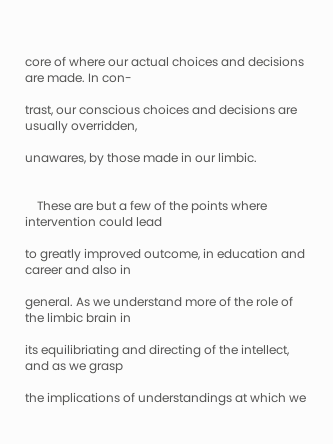core of where our actual choices and decisions are made. In con-

trast, our conscious choices and decisions are usually overridden,

unawares, by those made in our limbic.


    These are but a few of the points where intervention could lead

to greatly improved outcome, in education and career and also in

general. As we understand more of the role of the limbic brain in

its equilibriating and directing of the intellect, and as we grasp

the implications of understandings at which we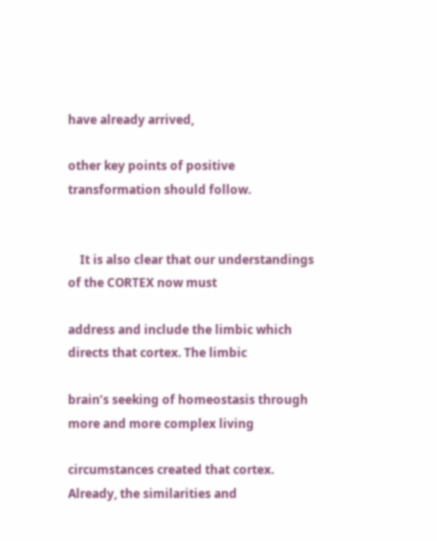have already arrived,

other key points of positive transformation should follow.


    It is also clear that our understandings of the CORTEX now must

address and include the limbic which directs that cortex. The limbic

brain’s seeking of homeostasis through more and more complex living

circumstances created that cortex.  Already, the similarities and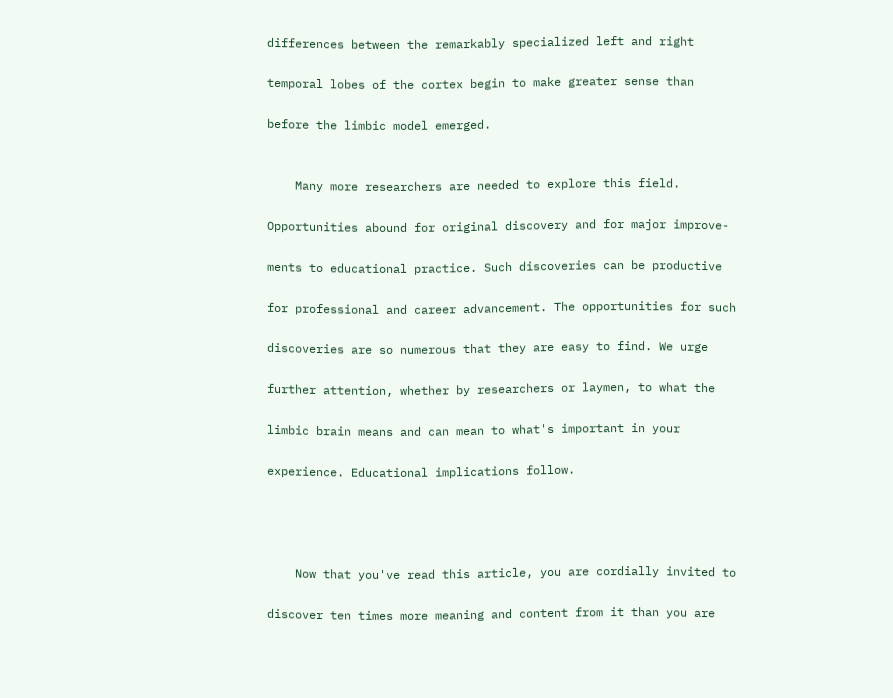differences between the remarkably specialized left and right

temporal lobes of the cortex begin to make greater sense than

before the limbic model emerged.


    Many more researchers are needed to explore this field.

Opportunities abound for original discovery and for major improve-

ments to educational practice. Such discoveries can be productive

for professional and career advancement. The opportunities for such

discoveries are so numerous that they are easy to find. We urge

further attention, whether by researchers or laymen, to what the

limbic brain means and can mean to what's important in your

experience. Educational implications follow.




    Now that you've read this article, you are cordially invited to

discover ten times more meaning and content from it than you are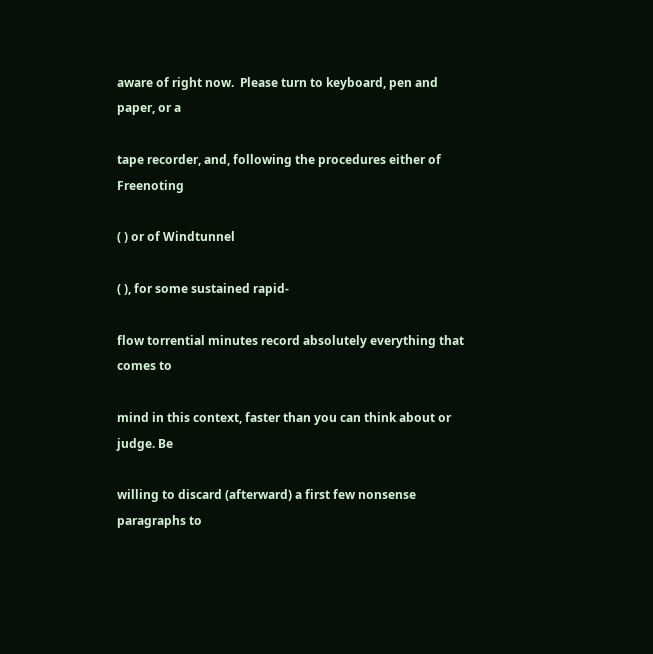aware of right now.  Please turn to keyboard, pen and paper, or a

tape recorder, and, following the procedures either of Freenoting

( ) or of Windtunnel

( ), for some sustained rapid-

flow torrential minutes record absolutely everything that comes to

mind in this context, faster than you can think about or judge. Be

willing to discard (afterward) a first few nonsense paragraphs to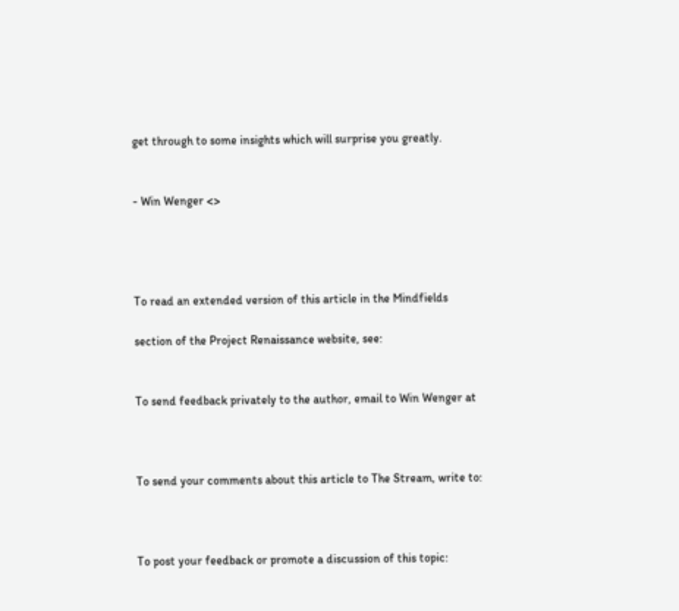get through to some insights which will surprise you greatly.


- Win Wenger <>




To read an extended version of this article in the Mindfields

section of the Project Renaissance website, see:


To send feedback privately to the author, email to Win Wenger at



To send your comments about this article to The Stream, write to:



To post your feedback or promote a discussion of this topic: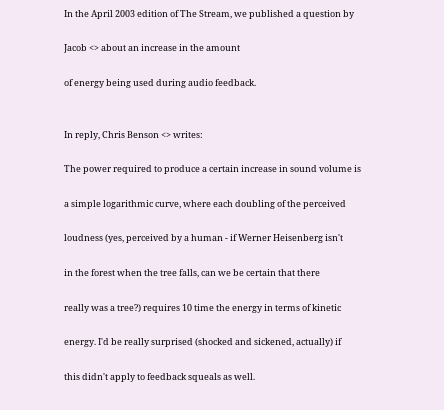In the April 2003 edition of The Stream, we published a question by

Jacob <> about an increase in the amount

of energy being used during audio feedback.


In reply, Chris Benson <> writes:

The power required to produce a certain increase in sound volume is

a simple logarithmic curve, where each doubling of the perceived

loudness (yes, perceived by a human - if Werner Heisenberg isn't

in the forest when the tree falls, can we be certain that there

really was a tree?) requires 10 time the energy in terms of kinetic

energy. I'd be really surprised (shocked and sickened, actually) if

this didn't apply to feedback squeals as well.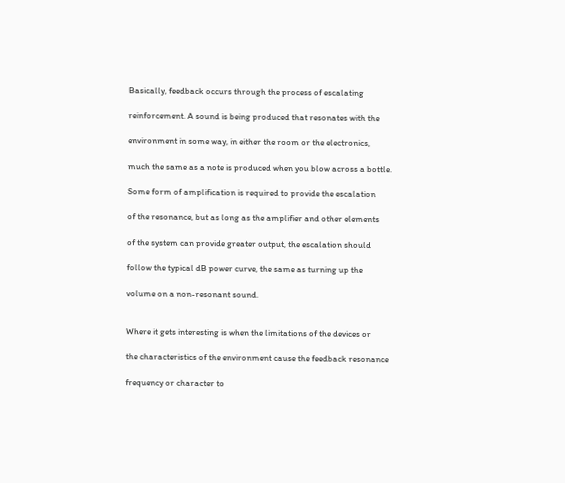Basically, feedback occurs through the process of escalating

reinforcement. A sound is being produced that resonates with the

environment in some way, in either the room or the electronics,

much the same as a note is produced when you blow across a bottle.

Some form of amplification is required to provide the escalation

of the resonance, but as long as the amplifier and other elements

of the system can provide greater output, the escalation should

follow the typical dB power curve, the same as turning up the

volume on a non-resonant sound.


Where it gets interesting is when the limitations of the devices or

the characteristics of the environment cause the feedback resonance

frequency or character to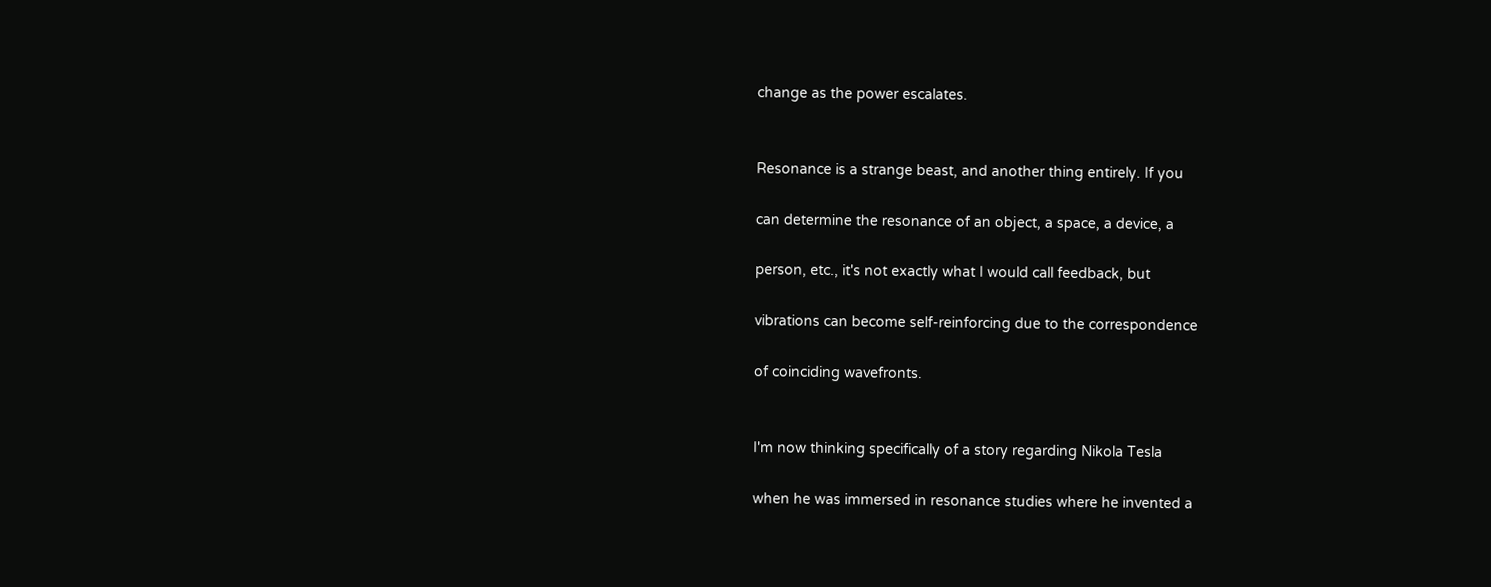change as the power escalates.


Resonance is a strange beast, and another thing entirely. If you

can determine the resonance of an object, a space, a device, a

person, etc., it's not exactly what I would call feedback, but

vibrations can become self-reinforcing due to the correspondence

of coinciding wavefronts.


I'm now thinking specifically of a story regarding Nikola Tesla

when he was immersed in resonance studies where he invented a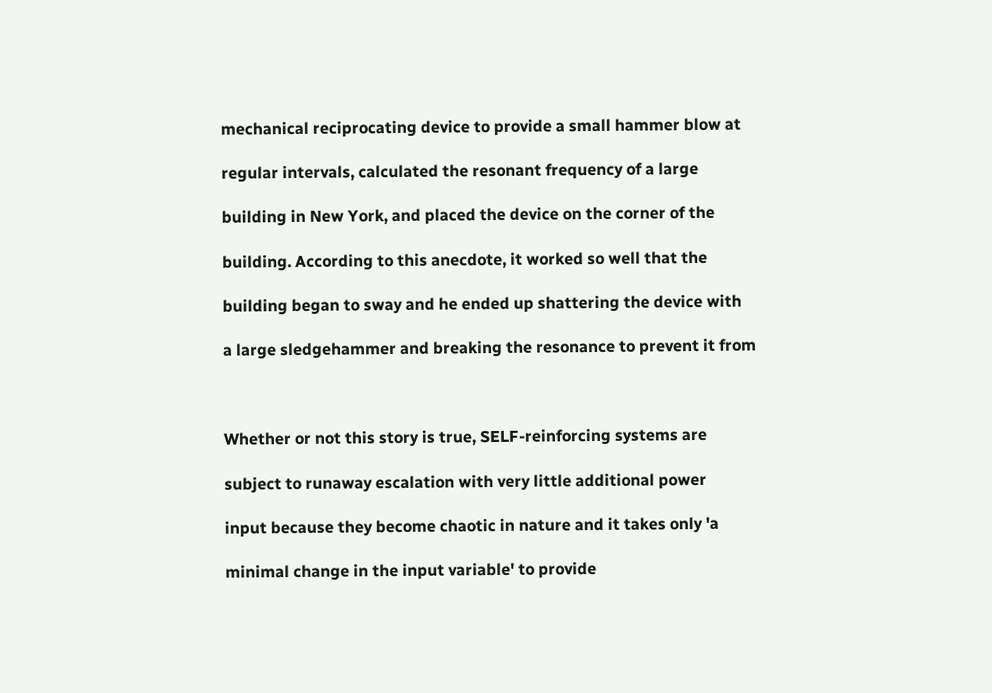mechanical reciprocating device to provide a small hammer blow at

regular intervals, calculated the resonant frequency of a large

building in New York, and placed the device on the corner of the

building. According to this anecdote, it worked so well that the

building began to sway and he ended up shattering the device with

a large sledgehammer and breaking the resonance to prevent it from



Whether or not this story is true, SELF-reinforcing systems are

subject to runaway escalation with very little additional power

input because they become chaotic in nature and it takes only 'a

minimal change in the input variable' to provide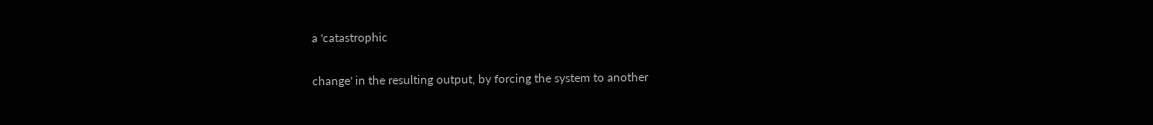a 'catastrophic

change' in the resulting output, by forcing the system to another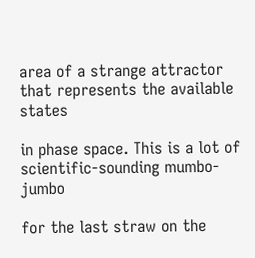area of a strange attractor that represents the available states

in phase space. This is a lot of scientific-sounding mumbo-jumbo

for the last straw on the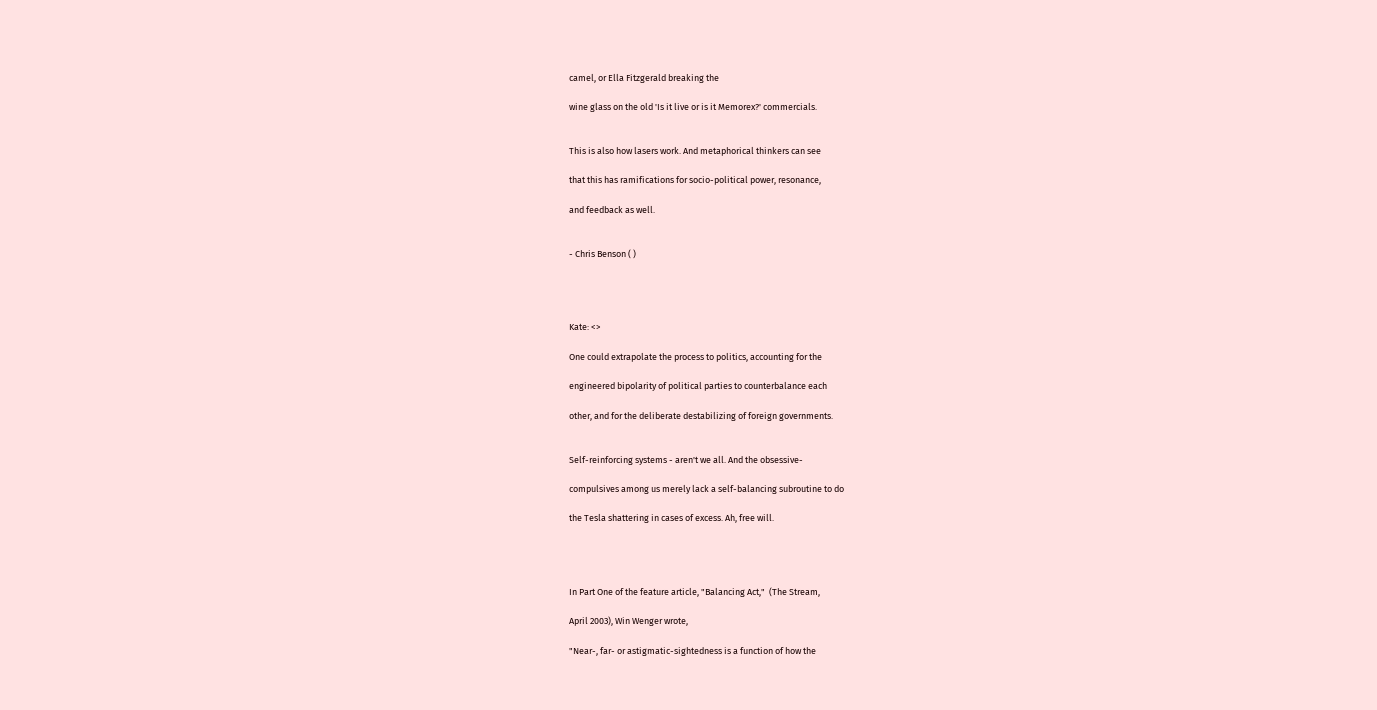camel, or Ella Fitzgerald breaking the

wine glass on the old 'Is it live or is it Memorex?' commercials.


This is also how lasers work. And metaphorical thinkers can see

that this has ramifications for socio-political power, resonance,

and feedback as well.


- Chris Benson ( )




Kate: <>

One could extrapolate the process to politics, accounting for the

engineered bipolarity of political parties to counterbalance each

other, and for the deliberate destabilizing of foreign governments.


Self-reinforcing systems - aren't we all. And the obsessive-

compulsives among us merely lack a self-balancing subroutine to do

the Tesla shattering in cases of excess. Ah, free will.




In Part One of the feature article, "Balancing Act,"  (The Stream,

April 2003), Win Wenger wrote,

"Near-, far- or astigmatic-sightedness is a function of how the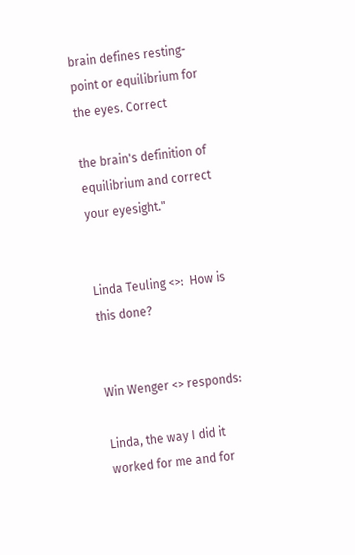brain defines resting-point or equilibrium for the eyes. Correct

the brain's definition of equilibrium and correct your eyesight."


Linda Teuling <>:  How is this done?


Win Wenger <> responds:

Linda, the way I did it worked for me and for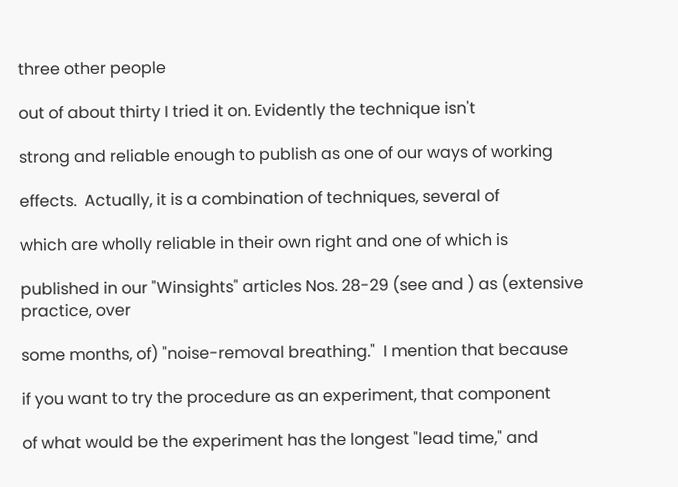three other people

out of about thirty I tried it on. Evidently the technique isn't

strong and reliable enough to publish as one of our ways of working

effects.  Actually, it is a combination of techniques, several of

which are wholly reliable in their own right and one of which is

published in our "Winsights" articles Nos. 28-29 (see and ) as (extensive practice, over

some months, of) "noise-removal breathing."  I mention that because

if you want to try the procedure as an experiment, that component

of what would be the experiment has the longest "lead time," and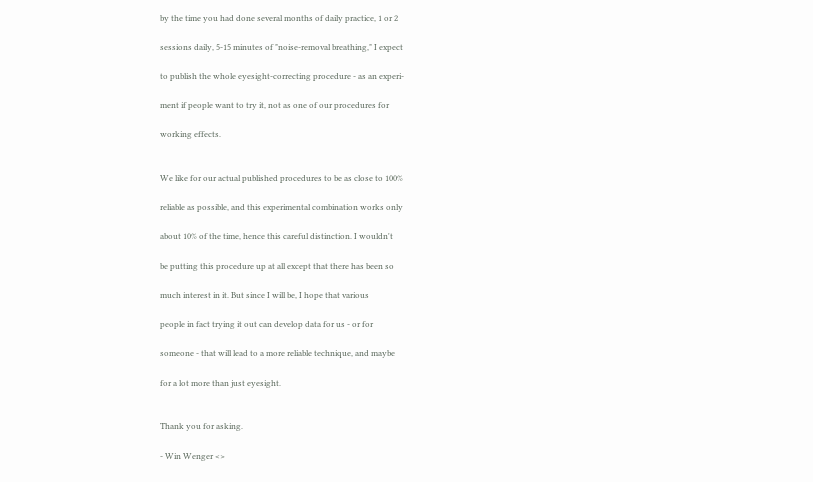by the time you had done several months of daily practice, 1 or 2

sessions daily, 5-15 minutes of "noise-removal breathing," I expect

to publish the whole eyesight-correcting procedure - as an experi-

ment if people want to try it, not as one of our procedures for

working effects.


We like for our actual published procedures to be as close to 100%

reliable as possible, and this experimental combination works only

about 10% of the time, hence this careful distinction. I wouldn't

be putting this procedure up at all except that there has been so

much interest in it. But since I will be, I hope that various

people in fact trying it out can develop data for us - or for

someone - that will lead to a more reliable technique, and maybe

for a lot more than just eyesight.


Thank you for asking.

- Win Wenger <>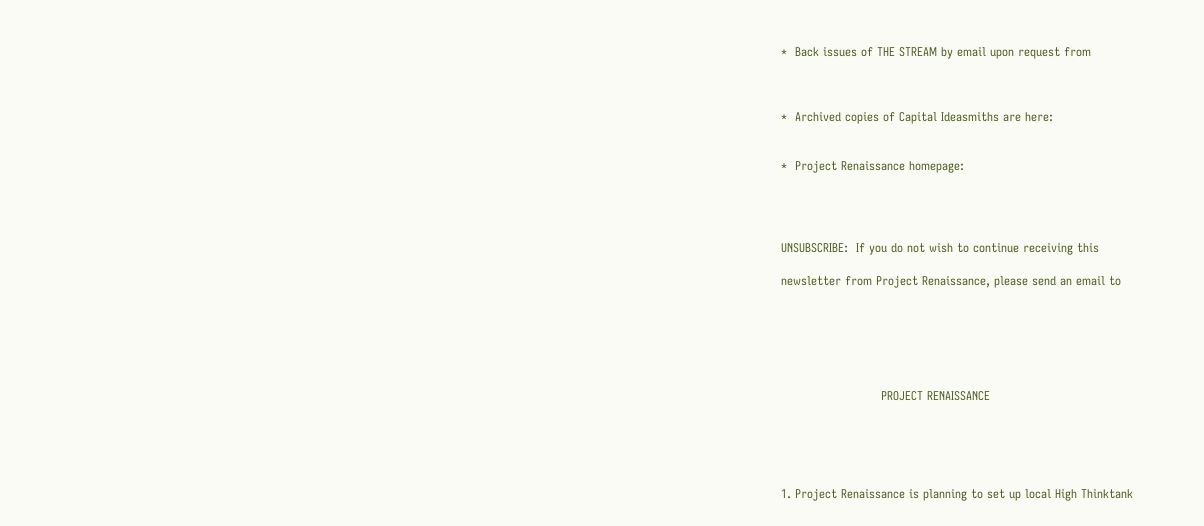*  Back issues of THE STREAM by email upon request from



*  Archived copies of Capital Ideasmiths are here:


*  Project Renaissance homepage:




UNSUBSCRIBE:  If you do not wish to continue receiving this

newsletter from Project Renaissance, please send an email to






                         PROJECT RENAISSANCE





1. Project Renaissance is planning to set up local High Thinktank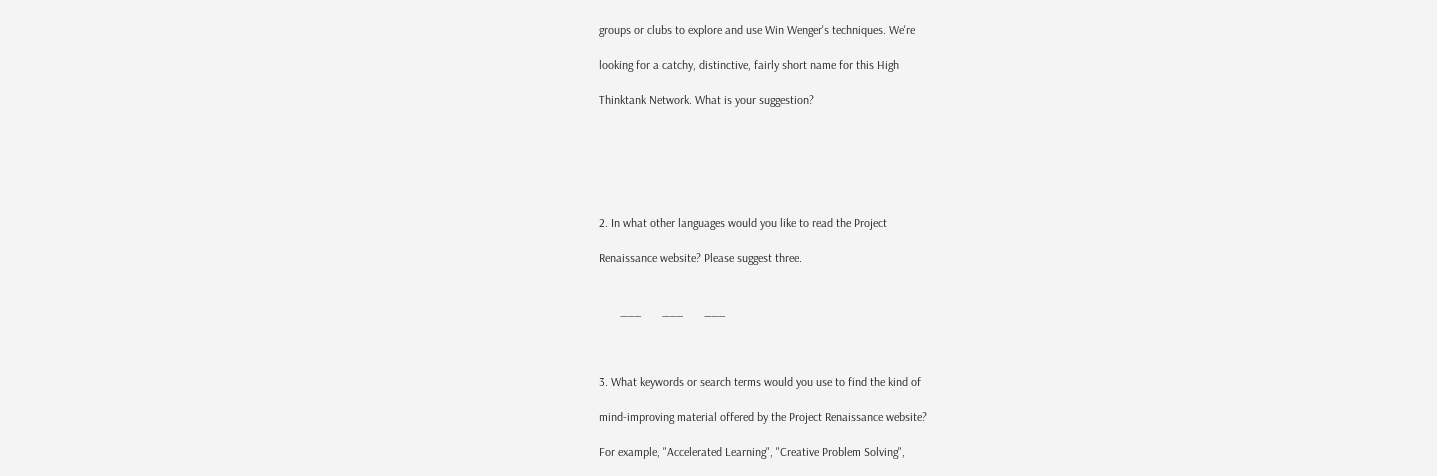groups or clubs to explore and use Win Wenger's techniques. We're

looking for a catchy, distinctive, fairly short name for this High

Thinktank Network. What is your suggestion?






2. In what other languages would you like to read the Project

Renaissance website? Please suggest three.


       ___       ___       ___



3. What keywords or search terms would you use to find the kind of

mind-improving material offered by the Project Renaissance website?

For example, "Accelerated Learning", "Creative Problem Solving",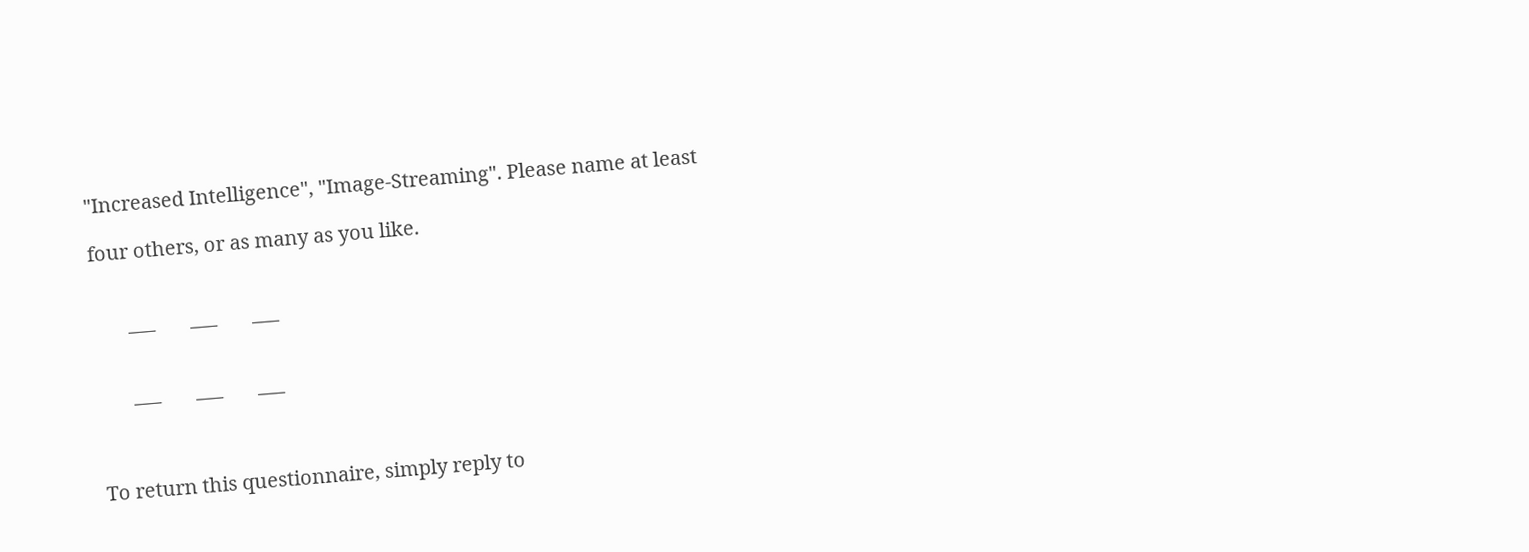"Increased Intelligence", "Image-Streaming". Please name at least

four others, or as many as you like.


       ___       ___       ___


       ___       ___       ___



To return this questionnaire, simply reply to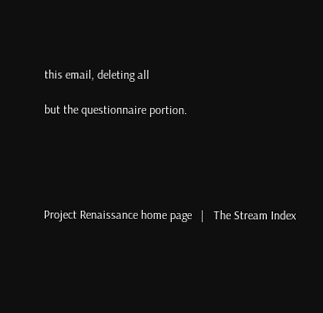this email, deleting all

but the questionnaire portion.





Project Renaissance home page   |   The Stream Index